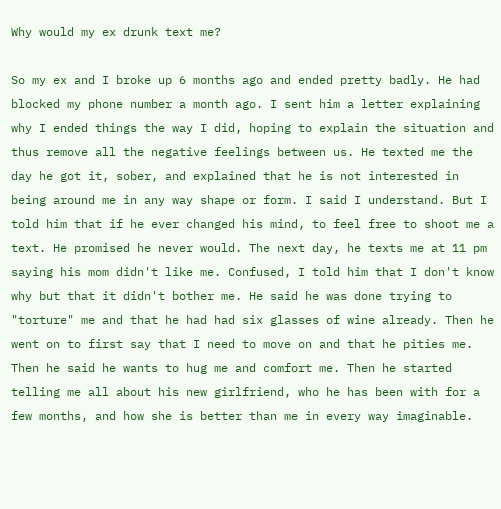Why would my ex drunk text me?

So my ex and I broke up 6 months ago and ended pretty badly. He had blocked my phone number a month ago. I sent him a letter explaining why I ended things the way I did, hoping to explain the situation and thus remove all the negative feelings between us. He texted me the day he got it, sober, and explained that he is not interested in being around me in any way shape or form. I said I understand. But I told him that if he ever changed his mind, to feel free to shoot me a text. He promised he never would. The next day, he texts me at 11 pm saying his mom didn't like me. Confused, I told him that I don't know why but that it didn't bother me. He said he was done trying to "torture" me and that he had had six glasses of wine already. Then he went on to first say that I need to move on and that he pities me. Then he said he wants to hug me and comfort me. Then he started telling me all about his new girlfriend, who he has been with for a few months, and how she is better than me in every way imaginable.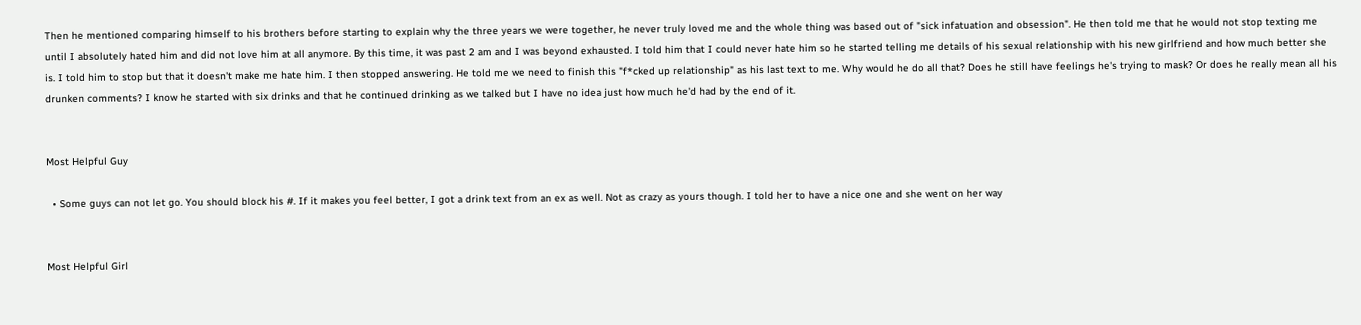Then he mentioned comparing himself to his brothers before starting to explain why the three years we were together, he never truly loved me and the whole thing was based out of "sick infatuation and obsession". He then told me that he would not stop texting me until I absolutely hated him and did not love him at all anymore. By this time, it was past 2 am and I was beyond exhausted. I told him that I could never hate him so he started telling me details of his sexual relationship with his new girlfriend and how much better she is. I told him to stop but that it doesn't make me hate him. I then stopped answering. He told me we need to finish this "f*cked up relationship" as his last text to me. Why would he do all that? Does he still have feelings he's trying to mask? Or does he really mean all his drunken comments? I know he started with six drinks and that he continued drinking as we talked but I have no idea just how much he'd had by the end of it.


Most Helpful Guy

  • Some guys can not let go. You should block his #. If it makes you feel better, I got a drink text from an ex as well. Not as crazy as yours though. I told her to have a nice one and she went on her way


Most Helpful Girl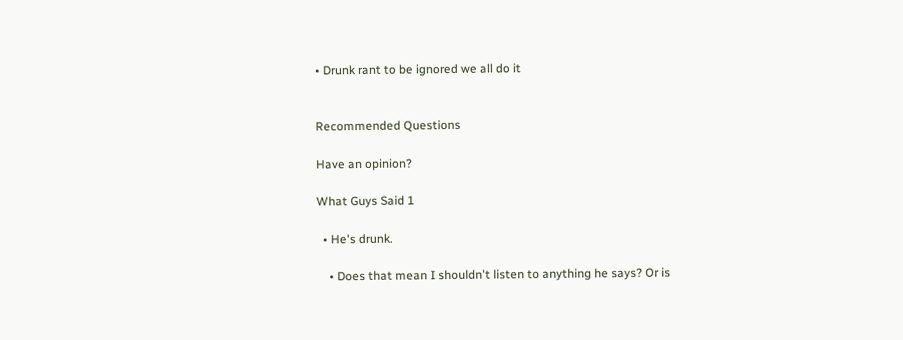• Drunk rant to be ignored we all do it


Recommended Questions

Have an opinion?

What Guys Said 1

  • He's drunk.

    • Does that mean I shouldn't listen to anything he says? Or is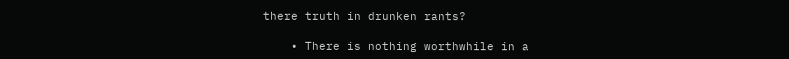there truth in drunken rants?

    • There is nothing worthwhile in a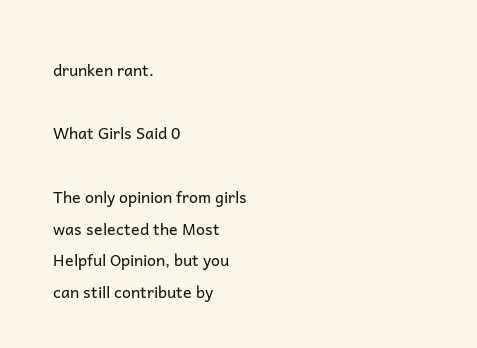drunken rant.

What Girls Said 0

The only opinion from girls was selected the Most Helpful Opinion, but you can still contribute by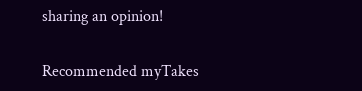sharing an opinion!

Recommended myTakes